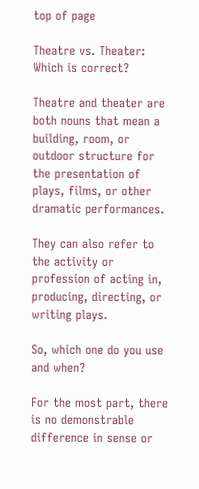top of page

Theatre vs. Theater: Which is correct?

Theatre and theater are both nouns that mean a building, room, or outdoor structure for the presentation of plays, films, or other dramatic performances.

They can also refer to the activity or profession of acting in, producing, directing, or writing plays.

So, which one do you use and when?

For the most part, there is no demonstrable difference in sense or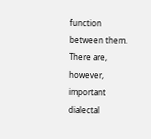function between them. There are, however, important dialectal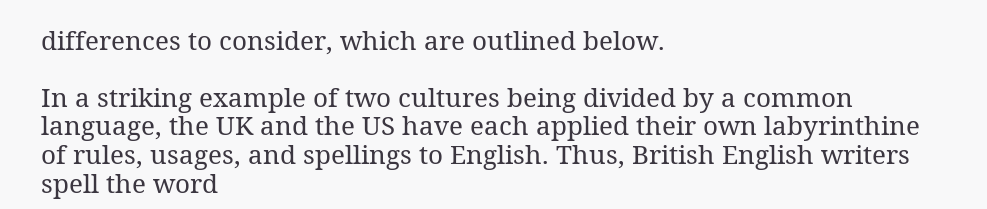differences to consider, which are outlined below.

In a striking example of two cultures being divided by a common language, the UK and the US have each applied their own labyrinthine of rules, usages, and spellings to English. Thus, British English writers spell the word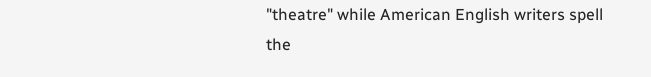"theatre" while American English writers spell the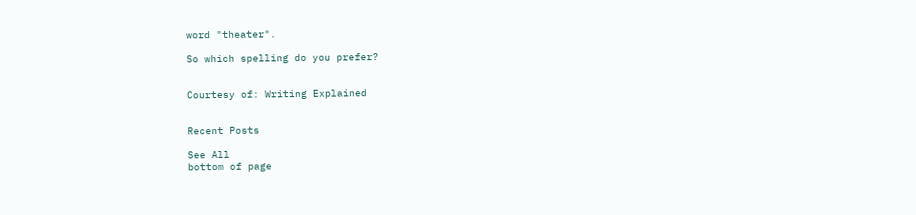word "theater".

So which spelling do you prefer?


Courtesy of: Writing Explained


Recent Posts

See All
bottom of page